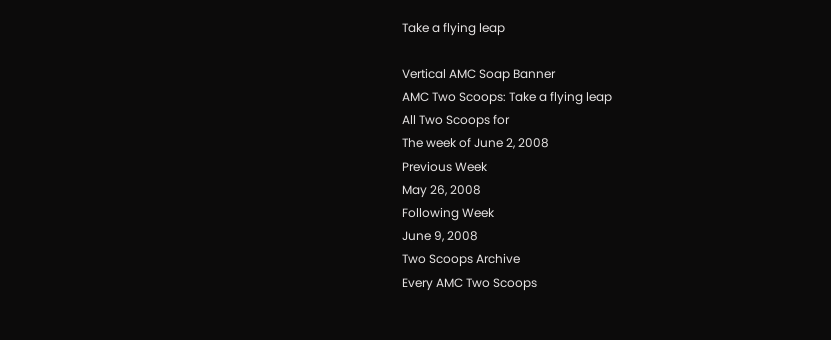Take a flying leap

Vertical AMC Soap Banner
AMC Two Scoops: Take a flying leap
All Two Scoops for
The week of June 2, 2008
Previous Week
May 26, 2008
Following Week
June 9, 2008
Two Scoops Archive
Every AMC Two Scoops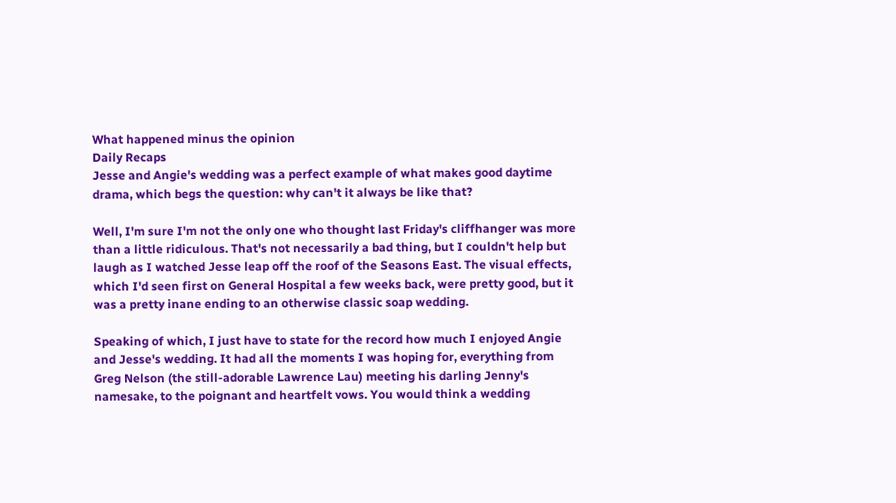What happened minus the opinion
Daily Recaps
Jesse and Angie's wedding was a perfect example of what makes good daytime drama, which begs the question: why can't it always be like that?

Well, I'm sure I'm not the only one who thought last Friday's cliffhanger was more than a little ridiculous. That's not necessarily a bad thing, but I couldn't help but laugh as I watched Jesse leap off the roof of the Seasons East. The visual effects, which I'd seen first on General Hospital a few weeks back, were pretty good, but it was a pretty inane ending to an otherwise classic soap wedding.

Speaking of which, I just have to state for the record how much I enjoyed Angie and Jesse's wedding. It had all the moments I was hoping for, everything from Greg Nelson (the still-adorable Lawrence Lau) meeting his darling Jenny's namesake, to the poignant and heartfelt vows. You would think a wedding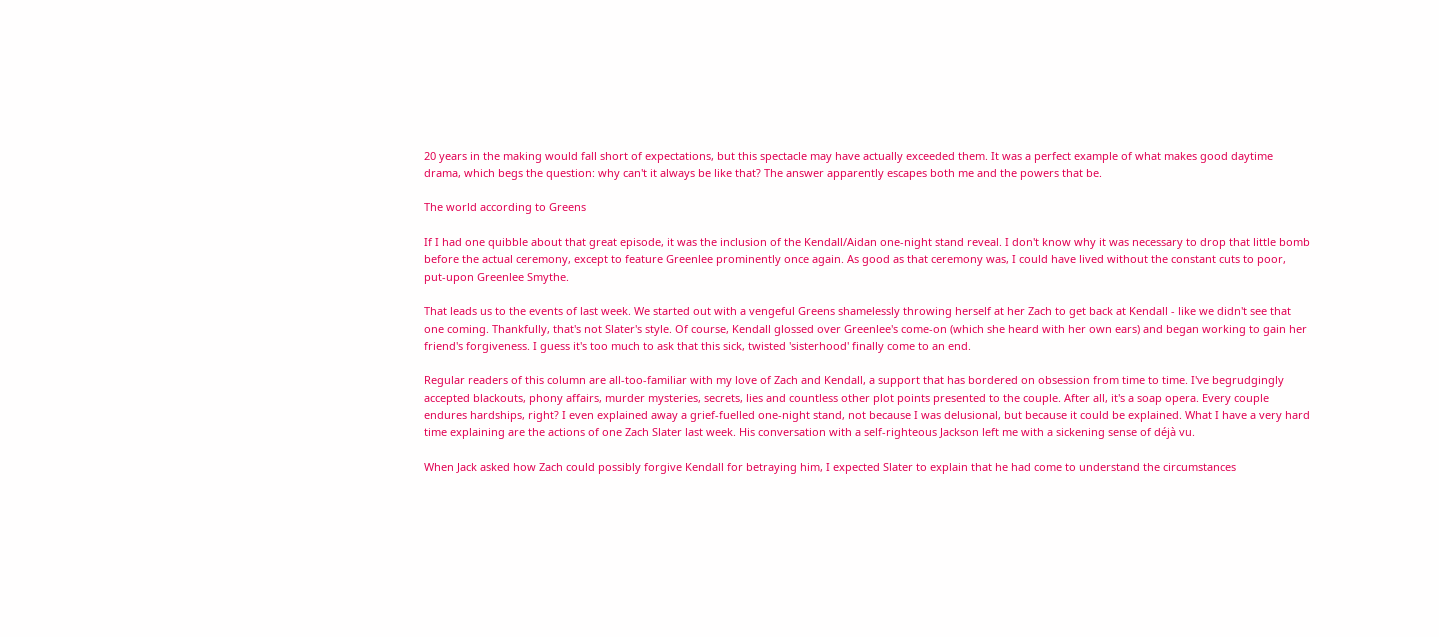20 years in the making would fall short of expectations, but this spectacle may have actually exceeded them. It was a perfect example of what makes good daytime drama, which begs the question: why can't it always be like that? The answer apparently escapes both me and the powers that be.

The world according to Greens

If I had one quibble about that great episode, it was the inclusion of the Kendall/Aidan one-night stand reveal. I don't know why it was necessary to drop that little bomb before the actual ceremony, except to feature Greenlee prominently once again. As good as that ceremony was, I could have lived without the constant cuts to poor, put-upon Greenlee Smythe.

That leads us to the events of last week. We started out with a vengeful Greens shamelessly throwing herself at her Zach to get back at Kendall - like we didn't see that one coming. Thankfully, that's not Slater's style. Of course, Kendall glossed over Greenlee's come-on (which she heard with her own ears) and began working to gain her friend's forgiveness. I guess it's too much to ask that this sick, twisted 'sisterhood' finally come to an end.

Regular readers of this column are all-too-familiar with my love of Zach and Kendall, a support that has bordered on obsession from time to time. I've begrudgingly accepted blackouts, phony affairs, murder mysteries, secrets, lies and countless other plot points presented to the couple. After all, it's a soap opera. Every couple endures hardships, right? I even explained away a grief-fuelled one-night stand, not because I was delusional, but because it could be explained. What I have a very hard time explaining are the actions of one Zach Slater last week. His conversation with a self-righteous Jackson left me with a sickening sense of déjà vu.

When Jack asked how Zach could possibly forgive Kendall for betraying him, I expected Slater to explain that he had come to understand the circumstances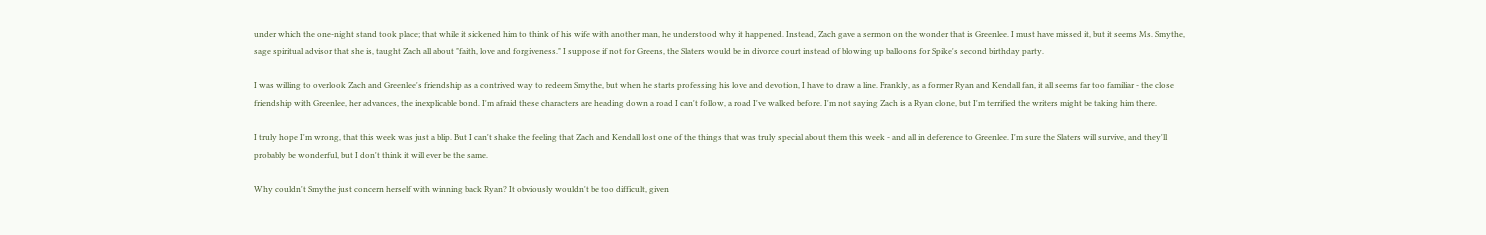under which the one-night stand took place; that while it sickened him to think of his wife with another man, he understood why it happened. Instead, Zach gave a sermon on the wonder that is Greenlee. I must have missed it, but it seems Ms. Smythe, sage spiritual advisor that she is, taught Zach all about "faith, love and forgiveness." I suppose if not for Greens, the Slaters would be in divorce court instead of blowing up balloons for Spike's second birthday party.

I was willing to overlook Zach and Greenlee's friendship as a contrived way to redeem Smythe, but when he starts professing his love and devotion, I have to draw a line. Frankly, as a former Ryan and Kendall fan, it all seems far too familiar - the close friendship with Greenlee, her advances, the inexplicable bond. I'm afraid these characters are heading down a road I can't follow, a road I've walked before. I'm not saying Zach is a Ryan clone, but I'm terrified the writers might be taking him there.

I truly hope I'm wrong, that this week was just a blip. But I can't shake the feeling that Zach and Kendall lost one of the things that was truly special about them this week - and all in deference to Greenlee. I'm sure the Slaters will survive, and they'll probably be wonderful, but I don't think it will ever be the same.

Why couldn't Smythe just concern herself with winning back Ryan? It obviously wouldn't be too difficult, given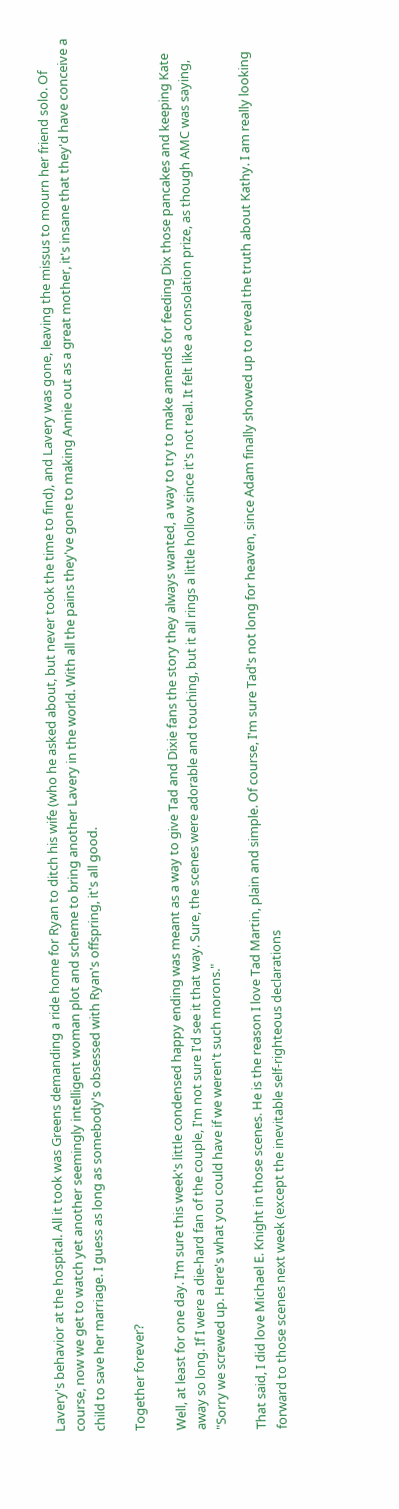Lavery's behavior at the hospital. All it took was Greens demanding a ride home for Ryan to ditch his wife (who he asked about, but never took the time to find), and Lavery was gone, leaving the missus to mourn her friend solo. Of course, now we get to watch yet another seemingly intelligent woman plot and scheme to bring another Lavery in the world. With all the pains they've gone to making Annie out as a great mother, it's insane that they'd have conceive a child to save her marriage. I guess as long as somebody's obsessed with Ryan's offspring, it's all good.

Together forever?

Well, at least for one day. I'm sure this week's little condensed happy ending was meant as a way to give Tad and Dixie fans the story they always wanted, a way to try to make amends for feeding Dix those pancakes and keeping Kate away so long. If I were a die-hard fan of the couple, I'm not sure I'd see it that way. Sure, the scenes were adorable and touching, but it all rings a little hollow since it's not real. It felt like a consolation prize, as though AMC was saying, "Sorry we screwed up. Here's what you could have if we weren't such morons."

That said, I did love Michael E. Knight in those scenes. He is the reason I love Tad Martin, plain and simple. Of course, I'm sure Tad's not long for heaven, since Adam finally showed up to reveal the truth about Kathy. I am really looking forward to those scenes next week (except the inevitable self-righteous declarations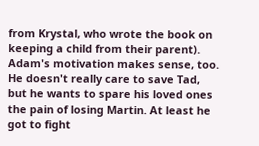from Krystal, who wrote the book on keeping a child from their parent). Adam's motivation makes sense, too. He doesn't really care to save Tad, but he wants to spare his loved ones the pain of losing Martin. At least he got to fight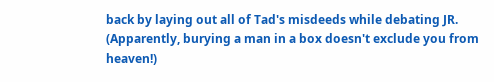back by laying out all of Tad's misdeeds while debating JR. (Apparently, burying a man in a box doesn't exclude you from heaven!)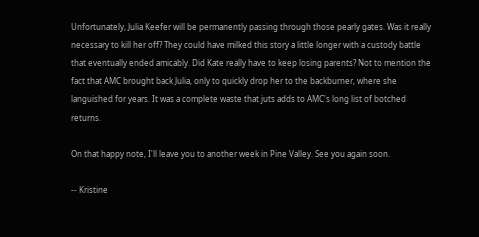Unfortunately, Julia Keefer will be permanently passing through those pearly gates. Was it really necessary to kill her off? They could have milked this story a little longer with a custody battle that eventually ended amicably. Did Kate really have to keep losing parents? Not to mention the fact that AMC brought back Julia, only to quickly drop her to the backburner, where she languished for years. It was a complete waste that juts adds to AMC's long list of botched returns.

On that happy note, I'll leave you to another week in Pine Valley. See you again soon.

-- Kristine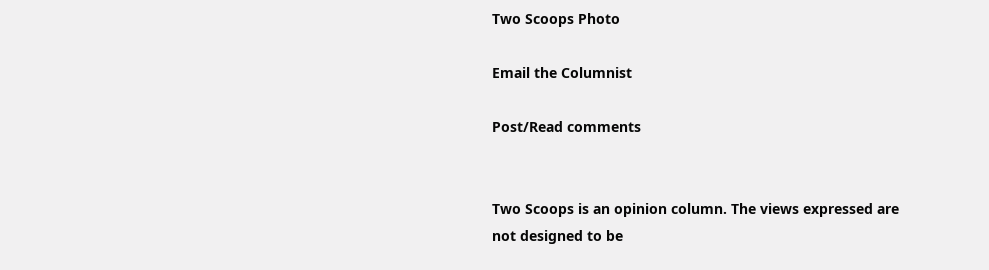Two Scoops Photo

Email the Columnist

Post/Read comments


Two Scoops is an opinion column. The views expressed are not designed to be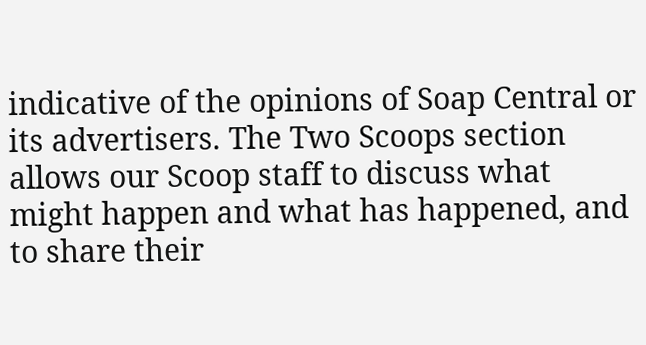indicative of the opinions of Soap Central or its advertisers. The Two Scoops section allows our Scoop staff to discuss what might happen and what has happened, and to share their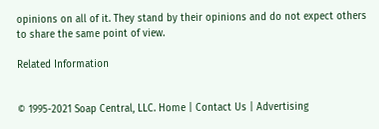opinions on all of it. They stand by their opinions and do not expect others to share the same point of view.

Related Information


© 1995-2021 Soap Central, LLC. Home | Contact Us | Advertising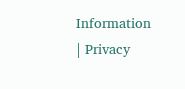Information | Privacy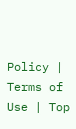Policy | Terms of Use | Top